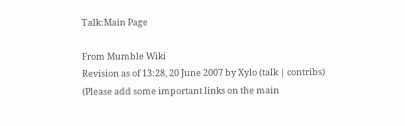Talk:Main Page

From Mumble Wiki
Revision as of 13:28, 20 June 2007 by Xylo (talk | contribs) (Please add some important links on the main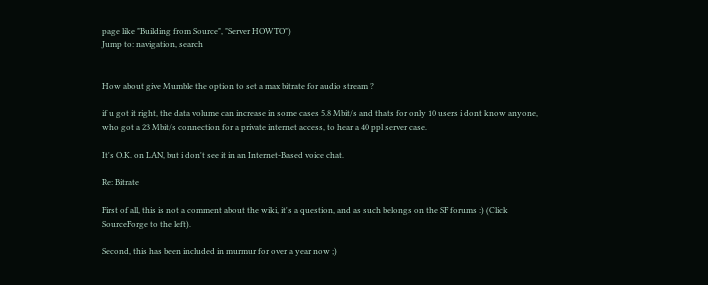page like "Building from Source", "Server HOWTO")
Jump to: navigation, search


How about give Mumble the option to set a max bitrate for audio stream ?

if u got it right, the data volume can increase in some cases 5.8 Mbit/s and thats for only 10 users i dont know anyone, who got a 23 Mbit/s connection for a private internet access, to hear a 40 ppl server case.

It's O.K. on LAN, but i don't see it in an Internet-Based voice chat.

Re: Bitrate

First of all, this is not a comment about the wiki, it's a question, and as such belongs on the SF forums :) (Click SourceForge to the left).

Second, this has been included in murmur for over a year now ;)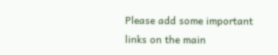Please add some important links on the main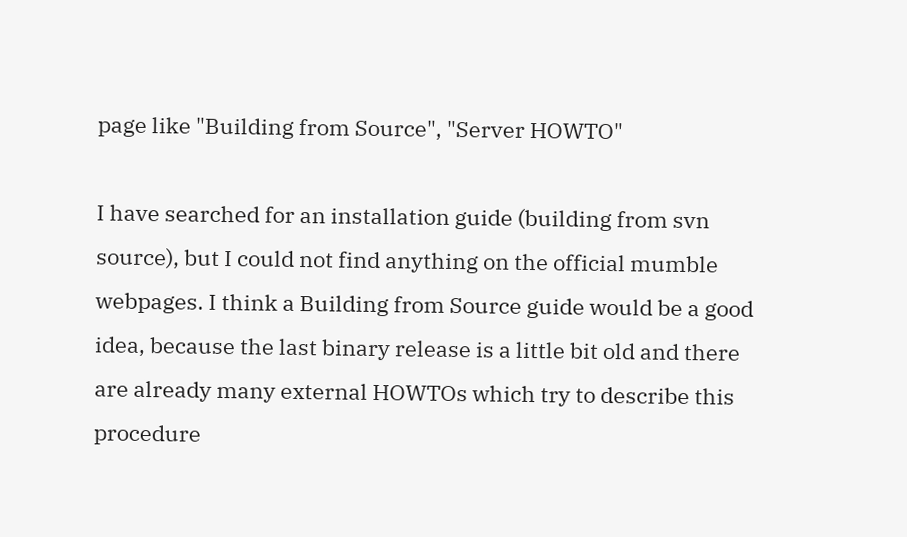page like "Building from Source", "Server HOWTO"

I have searched for an installation guide (building from svn source), but I could not find anything on the official mumble webpages. I think a Building from Source guide would be a good idea, because the last binary release is a little bit old and there are already many external HOWTOs which try to describe this procedure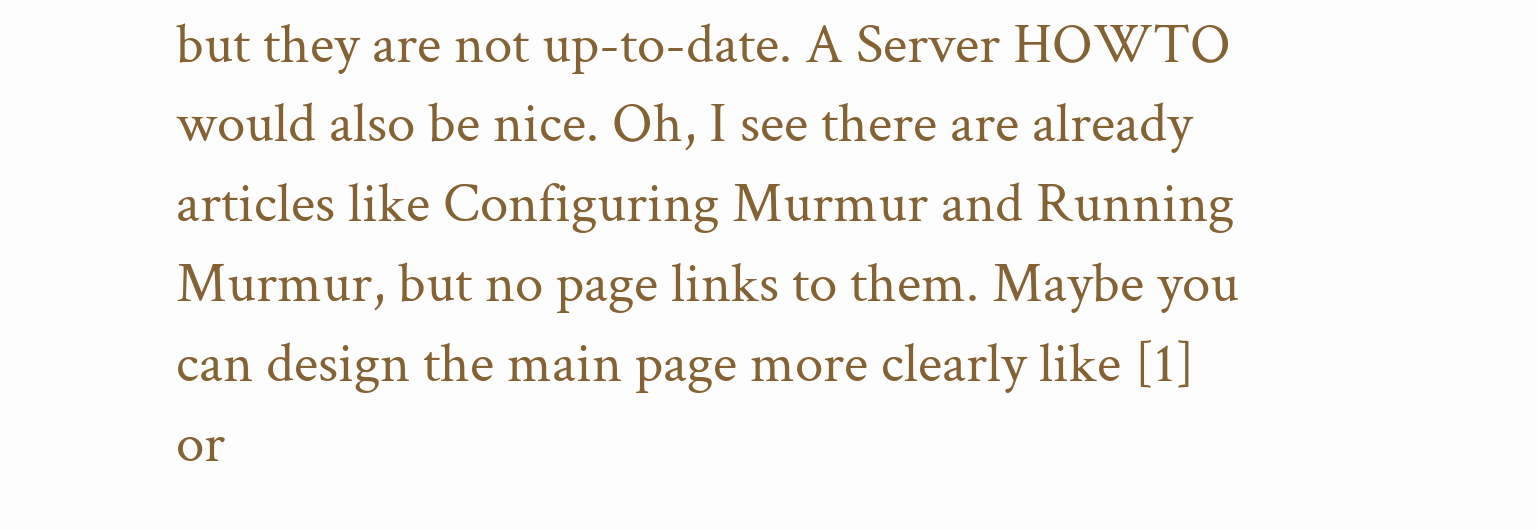but they are not up-to-date. A Server HOWTO would also be nice. Oh, I see there are already articles like Configuring Murmur and Running Murmur, but no page links to them. Maybe you can design the main page more clearly like [1] or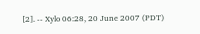[2]. -- Xylo 06:28, 20 June 2007 (PDT)